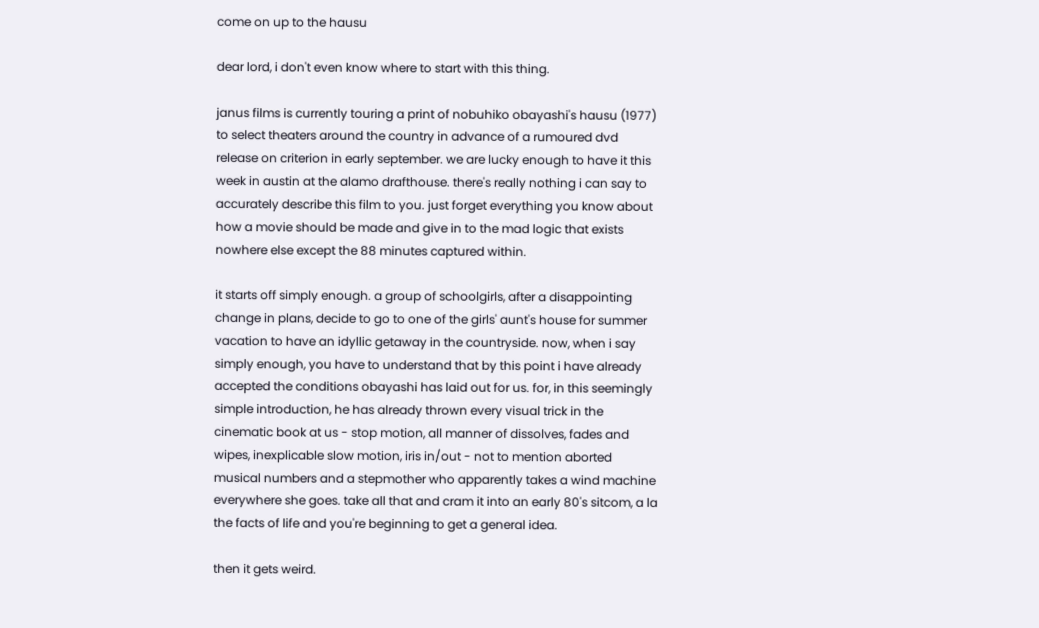come on up to the hausu

dear lord, i don't even know where to start with this thing.

janus films is currently touring a print of nobuhiko obayashi's hausu (1977) to select theaters around the country in advance of a rumoured dvd release on criterion in early september. we are lucky enough to have it this week in austin at the alamo drafthouse. there's really nothing i can say to accurately describe this film to you. just forget everything you know about how a movie should be made and give in to the mad logic that exists nowhere else except the 88 minutes captured within.

it starts off simply enough. a group of schoolgirls, after a disappointing change in plans, decide to go to one of the girls' aunt's house for summer vacation to have an idyllic getaway in the countryside. now, when i say simply enough, you have to understand that by this point i have already accepted the conditions obayashi has laid out for us. for, in this seemingly simple introduction, he has already thrown every visual trick in the cinematic book at us - stop motion, all manner of dissolves, fades and wipes, inexplicable slow motion, iris in/out - not to mention aborted musical numbers and a stepmother who apparently takes a wind machine everywhere she goes. take all that and cram it into an early 80's sitcom, a la the facts of life and you're beginning to get a general idea.

then it gets weird.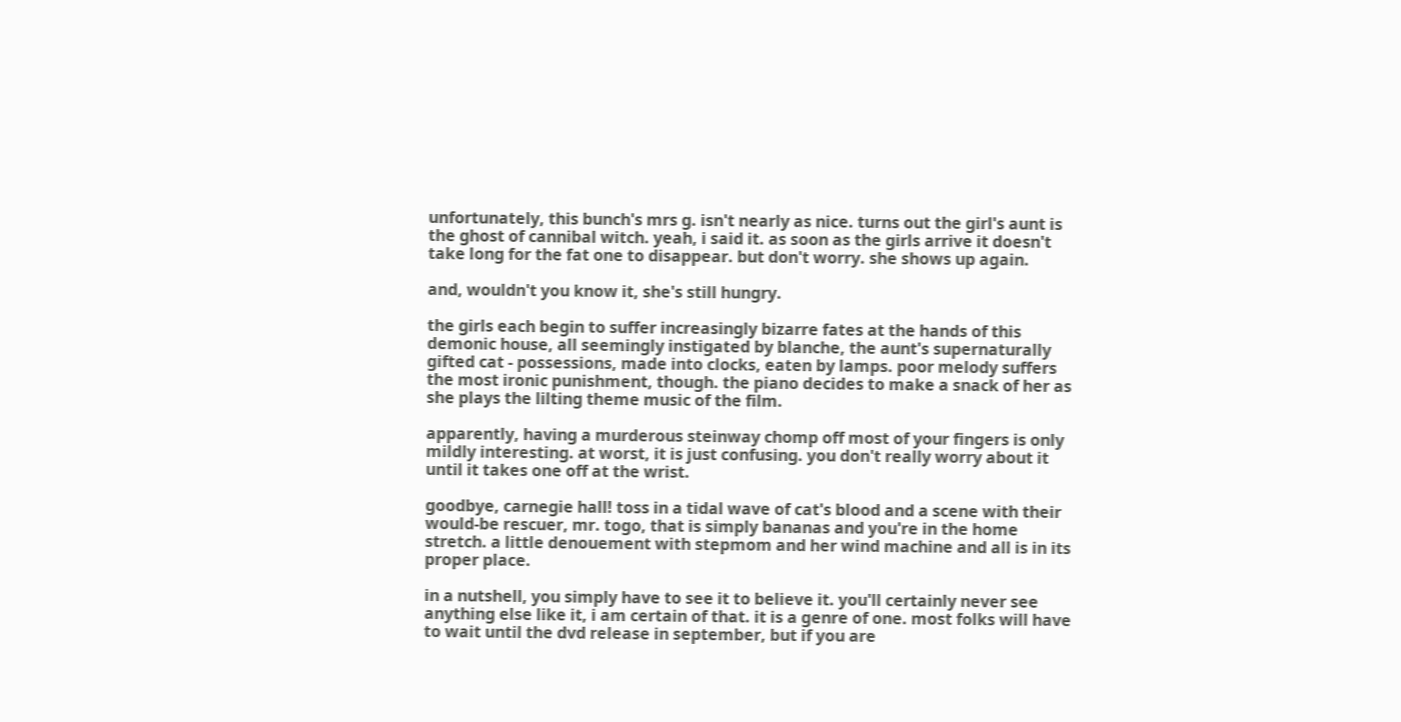unfortunately, this bunch's mrs g. isn't nearly as nice. turns out the girl's aunt is the ghost of cannibal witch. yeah, i said it. as soon as the girls arrive it doesn't take long for the fat one to disappear. but don't worry. she shows up again.

and, wouldn't you know it, she's still hungry.

the girls each begin to suffer increasingly bizarre fates at the hands of this demonic house, all seemingly instigated by blanche, the aunt's supernaturally gifted cat - possessions, made into clocks, eaten by lamps. poor melody suffers the most ironic punishment, though. the piano decides to make a snack of her as she plays the lilting theme music of the film.

apparently, having a murderous steinway chomp off most of your fingers is only mildly interesting. at worst, it is just confusing. you don't really worry about it until it takes one off at the wrist.

goodbye, carnegie hall! toss in a tidal wave of cat's blood and a scene with their would-be rescuer, mr. togo, that is simply bananas and you're in the home stretch. a little denouement with stepmom and her wind machine and all is in its proper place.

in a nutshell, you simply have to see it to believe it. you'll certainly never see anything else like it, i am certain of that. it is a genre of one. most folks will have to wait until the dvd release in september, but if you are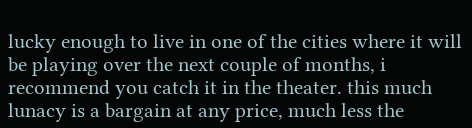lucky enough to live in one of the cities where it will be playing over the next couple of months, i recommend you catch it in the theater. this much lunacy is a bargain at any price, much less the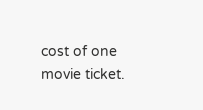cost of one movie ticket.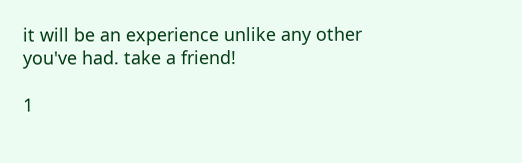it will be an experience unlike any other you've had. take a friend!

1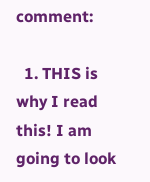comment:

  1. THIS is why I read this! I am going to look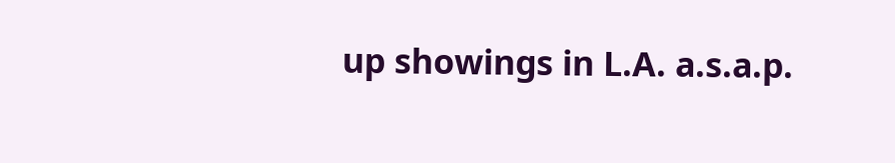up showings in L.A. a.s.a.p.